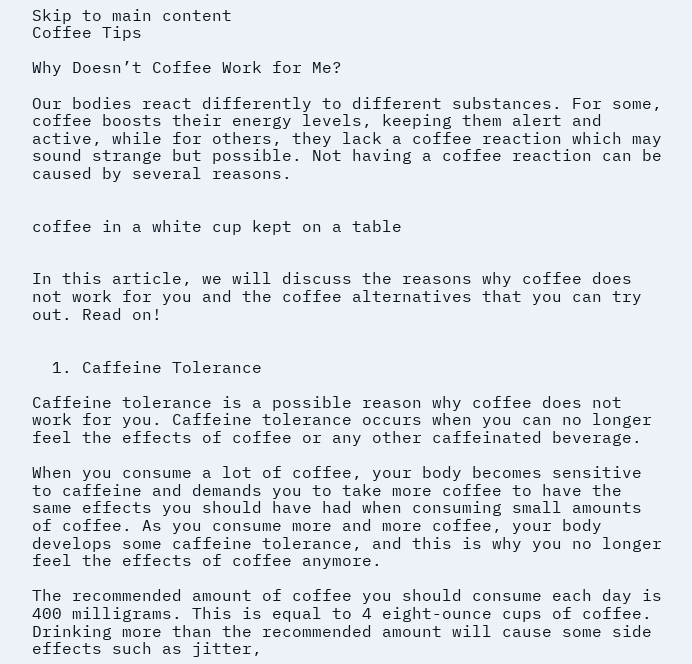Skip to main content
Coffee Tips

Why Doesn’t Coffee Work for Me?

Our bodies react differently to different substances. For some, coffee boosts their energy levels, keeping them alert and active, while for others, they lack a coffee reaction which may sound strange but possible. Not having a coffee reaction can be caused by several reasons.


coffee in a white cup kept on a table


In this article, we will discuss the reasons why coffee does not work for you and the coffee alternatives that you can try out. Read on!


  1. Caffeine Tolerance

Caffeine tolerance is a possible reason why coffee does not work for you. Caffeine tolerance occurs when you can no longer feel the effects of coffee or any other caffeinated beverage.

When you consume a lot of coffee, your body becomes sensitive to caffeine and demands you to take more coffee to have the same effects you should have had when consuming small amounts of coffee. As you consume more and more coffee, your body develops some caffeine tolerance, and this is why you no longer feel the effects of coffee anymore.

The recommended amount of coffee you should consume each day is 400 milligrams. This is equal to 4 eight-ounce cups of coffee. Drinking more than the recommended amount will cause some side effects such as jitter,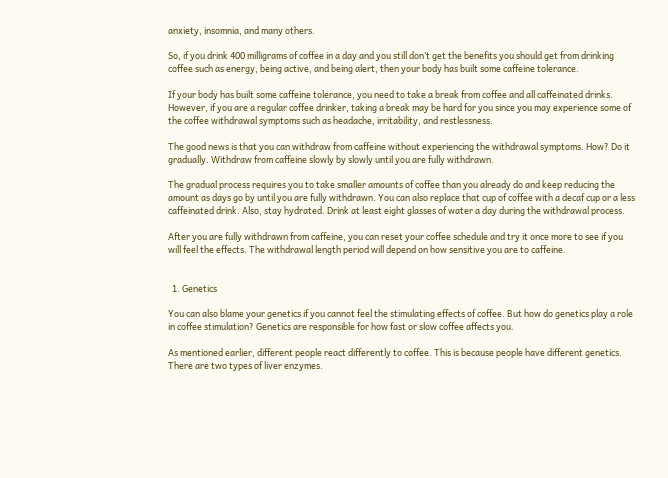anxiety, insomnia, and many others.

So, if you drink 400 milligrams of coffee in a day and you still don’t get the benefits you should get from drinking coffee such as energy, being active, and being alert, then your body has built some caffeine tolerance.

If your body has built some caffeine tolerance, you need to take a break from coffee and all caffeinated drinks. However, if you are a regular coffee drinker, taking a break may be hard for you since you may experience some of the coffee withdrawal symptoms such as headache, irritability, and restlessness.

The good news is that you can withdraw from caffeine without experiencing the withdrawal symptoms. How? Do it gradually. Withdraw from caffeine slowly by slowly until you are fully withdrawn.

The gradual process requires you to take smaller amounts of coffee than you already do and keep reducing the amount as days go by until you are fully withdrawn. You can also replace that cup of coffee with a decaf cup or a less caffeinated drink. Also, stay hydrated. Drink at least eight glasses of water a day during the withdrawal process.

After you are fully withdrawn from caffeine, you can reset your coffee schedule and try it once more to see if you will feel the effects. The withdrawal length period will depend on how sensitive you are to caffeine.


  1. Genetics

You can also blame your genetics if you cannot feel the stimulating effects of coffee. But how do genetics play a role in coffee stimulation? Genetics are responsible for how fast or slow coffee affects you.

As mentioned earlier, different people react differently to coffee. This is because people have different genetics. There are two types of liver enzymes.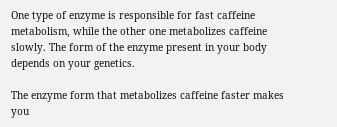One type of enzyme is responsible for fast caffeine metabolism, while the other one metabolizes caffeine slowly. The form of the enzyme present in your body depends on your genetics.

The enzyme form that metabolizes caffeine faster makes you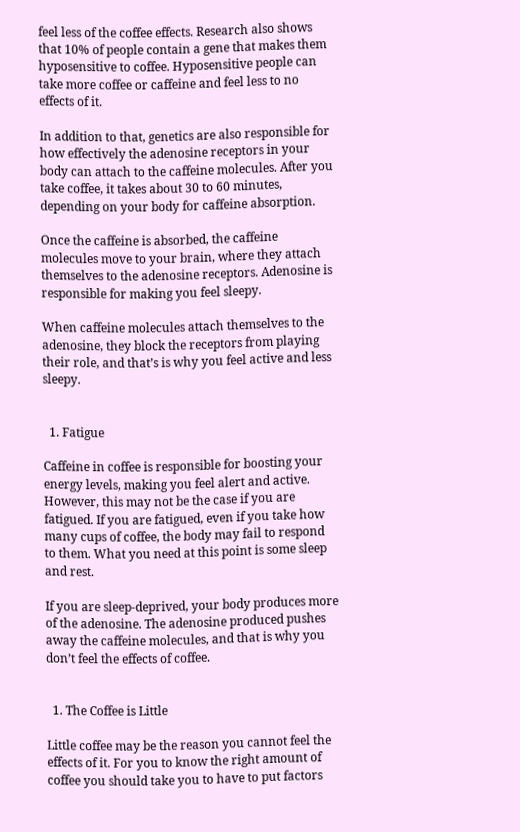feel less of the coffee effects. Research also shows that 10% of people contain a gene that makes them hyposensitive to coffee. Hyposensitive people can take more coffee or caffeine and feel less to no effects of it.

In addition to that, genetics are also responsible for how effectively the adenosine receptors in your body can attach to the caffeine molecules. After you take coffee, it takes about 30 to 60 minutes, depending on your body for caffeine absorption.

Once the caffeine is absorbed, the caffeine molecules move to your brain, where they attach themselves to the adenosine receptors. Adenosine is responsible for making you feel sleepy.

When caffeine molecules attach themselves to the adenosine, they block the receptors from playing their role, and that’s is why you feel active and less sleepy.


  1. Fatigue

Caffeine in coffee is responsible for boosting your energy levels, making you feel alert and active. However, this may not be the case if you are fatigued. If you are fatigued, even if you take how many cups of coffee, the body may fail to respond to them. What you need at this point is some sleep and rest.

If you are sleep-deprived, your body produces more of the adenosine. The adenosine produced pushes away the caffeine molecules, and that is why you don’t feel the effects of coffee.


  1. The Coffee is Little

Little coffee may be the reason you cannot feel the effects of it. For you to know the right amount of coffee you should take you to have to put factors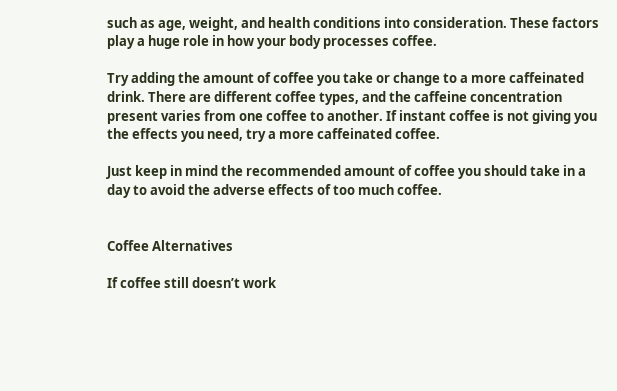such as age, weight, and health conditions into consideration. These factors play a huge role in how your body processes coffee.

Try adding the amount of coffee you take or change to a more caffeinated drink. There are different coffee types, and the caffeine concentration present varies from one coffee to another. If instant coffee is not giving you the effects you need, try a more caffeinated coffee.

Just keep in mind the recommended amount of coffee you should take in a day to avoid the adverse effects of too much coffee.


Coffee Alternatives

If coffee still doesn’t work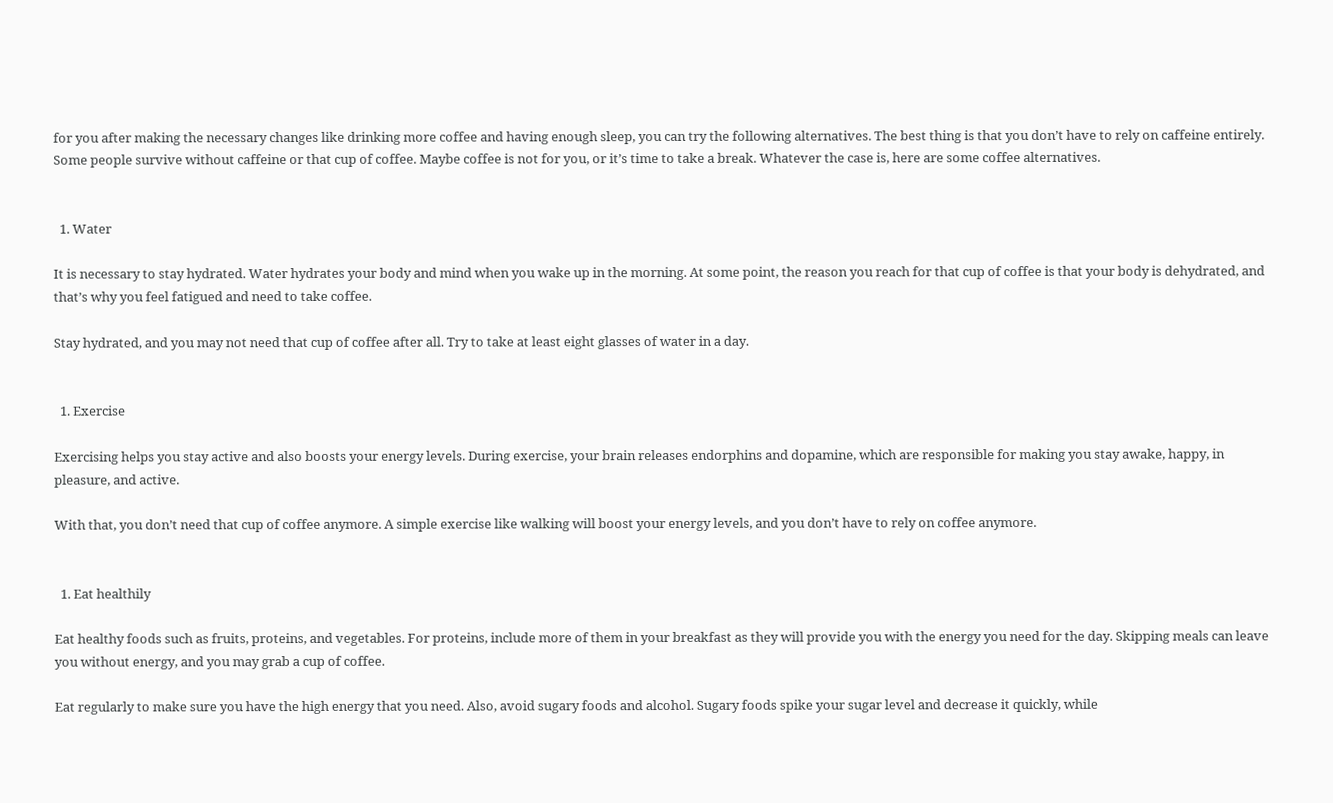for you after making the necessary changes like drinking more coffee and having enough sleep, you can try the following alternatives. The best thing is that you don’t have to rely on caffeine entirely. Some people survive without caffeine or that cup of coffee. Maybe coffee is not for you, or it’s time to take a break. Whatever the case is, here are some coffee alternatives.


  1. Water

It is necessary to stay hydrated. Water hydrates your body and mind when you wake up in the morning. At some point, the reason you reach for that cup of coffee is that your body is dehydrated, and that’s why you feel fatigued and need to take coffee.

Stay hydrated, and you may not need that cup of coffee after all. Try to take at least eight glasses of water in a day.


  1. Exercise

Exercising helps you stay active and also boosts your energy levels. During exercise, your brain releases endorphins and dopamine, which are responsible for making you stay awake, happy, in pleasure, and active.

With that, you don’t need that cup of coffee anymore. A simple exercise like walking will boost your energy levels, and you don’t have to rely on coffee anymore.


  1. Eat healthily

Eat healthy foods such as fruits, proteins, and vegetables. For proteins, include more of them in your breakfast as they will provide you with the energy you need for the day. Skipping meals can leave you without energy, and you may grab a cup of coffee.

Eat regularly to make sure you have the high energy that you need. Also, avoid sugary foods and alcohol. Sugary foods spike your sugar level and decrease it quickly, while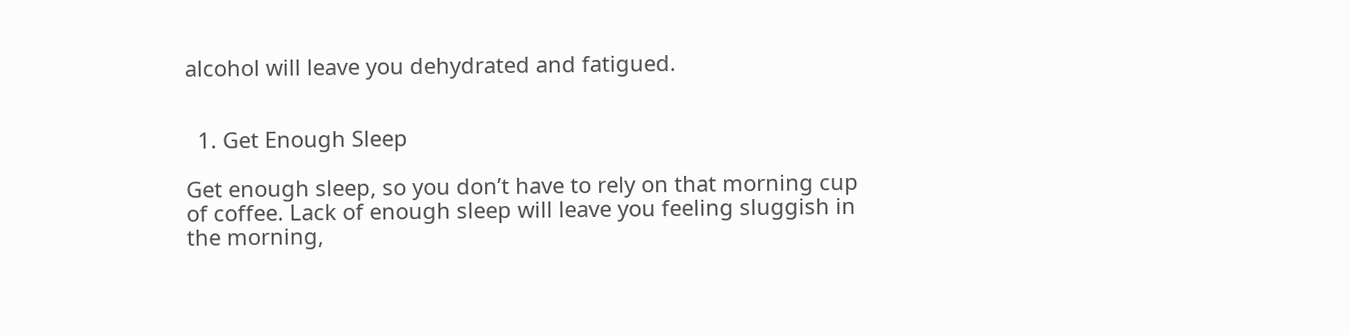alcohol will leave you dehydrated and fatigued.


  1. Get Enough Sleep

Get enough sleep, so you don’t have to rely on that morning cup of coffee. Lack of enough sleep will leave you feeling sluggish in the morning,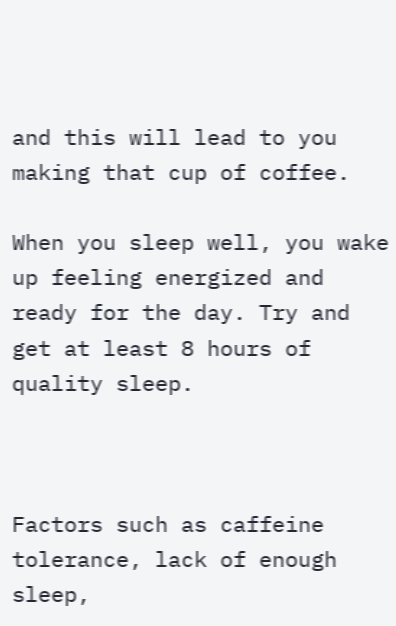and this will lead to you making that cup of coffee.

When you sleep well, you wake up feeling energized and ready for the day. Try and get at least 8 hours of quality sleep.



Factors such as caffeine tolerance, lack of enough sleep,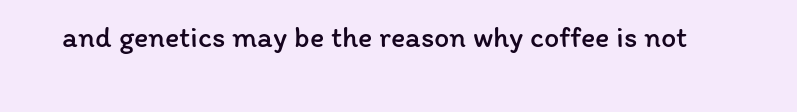and genetics may be the reason why coffee is not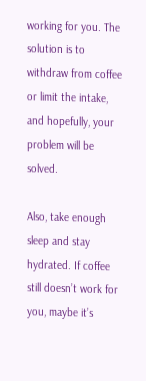working for you. The solution is to withdraw from coffee or limit the intake, and hopefully, your problem will be solved.

Also, take enough sleep and stay hydrated. If coffee still doesn’t work for you, maybe it’s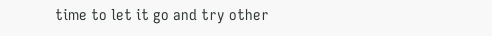time to let it go and try other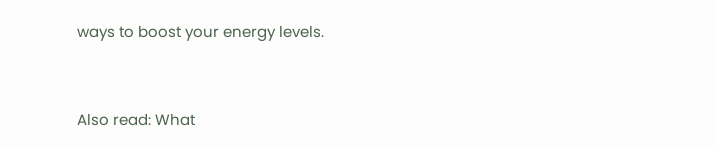ways to boost your energy levels.


Also read: What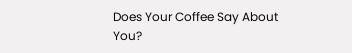Does Your Coffee Say About You?